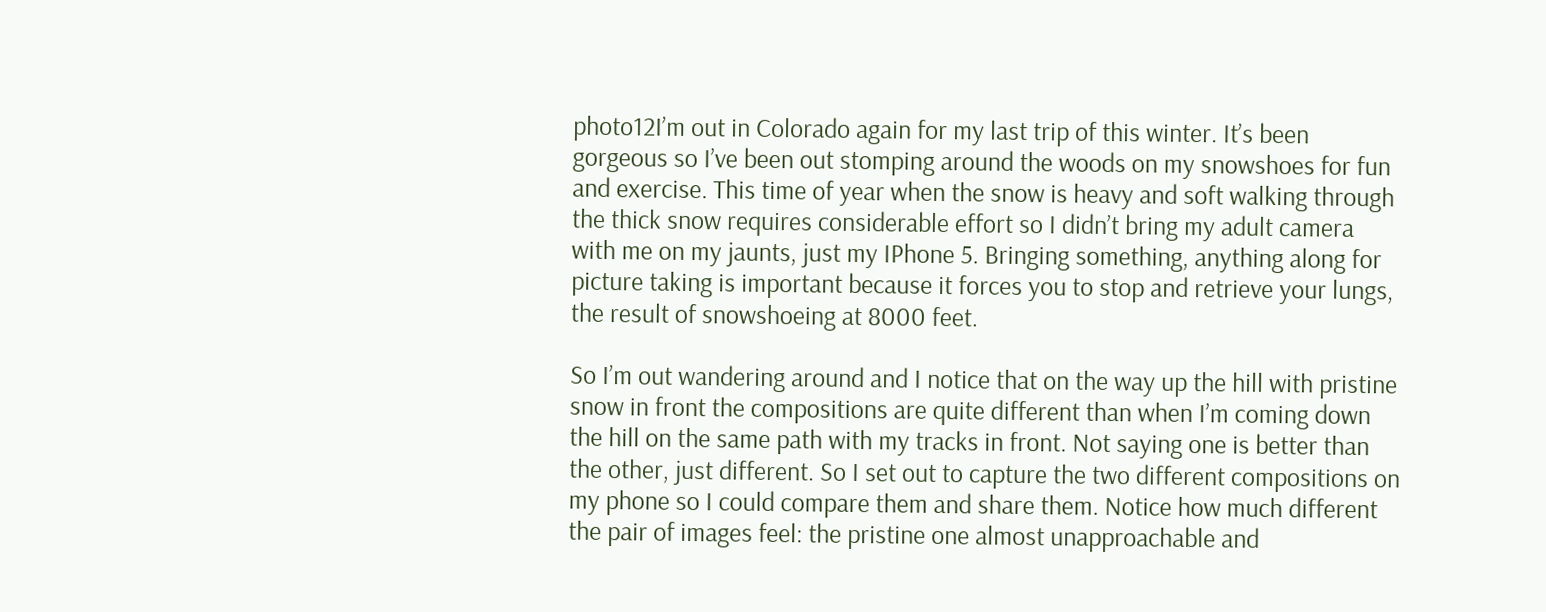photo12I’m out in Colorado again for my last trip of this winter. It’s been gorgeous so I’ve been out stomping around the woods on my snowshoes for fun and exercise. This time of year when the snow is heavy and soft walking through the thick snow requires considerable effort so I didn’t bring my adult camera with me on my jaunts, just my IPhone 5. Bringing something, anything along for picture taking is important because it forces you to stop and retrieve your lungs, the result of snowshoeing at 8000 feet.

So I’m out wandering around and I notice that on the way up the hill with pristine snow in front the compositions are quite different than when I’m coming down the hill on the same path with my tracks in front. Not saying one is better than the other, just different. So I set out to capture the two different compositions on my phone so I could compare them and share them. Notice how much different the pair of images feel: the pristine one almost unapproachable and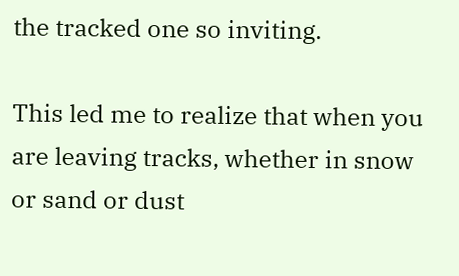the tracked one so inviting.

This led me to realize that when you are leaving tracks, whether in snow or sand or dust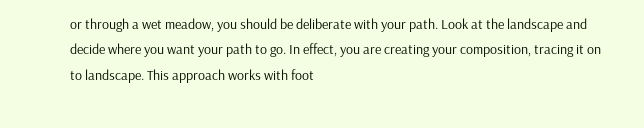or through a wet meadow, you should be deliberate with your path. Look at the landscape and decide where you want your path to go. In effect, you are creating your composition, tracing it on to landscape. This approach works with foot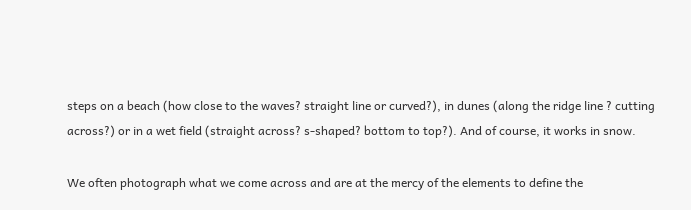steps on a beach (how close to the waves? straight line or curved?), in dunes (along the ridge line ? cutting across?) or in a wet field (straight across? s-shaped? bottom to top?). And of course, it works in snow.

We often photograph what we come across and are at the mercy of the elements to define the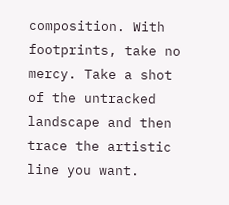composition. With footprints, take no mercy. Take a shot of the untracked landscape and then trace the artistic line you want.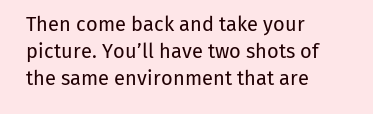Then come back and take your picture. You’ll have two shots of the same environment that are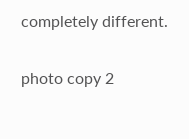completely different.

photo copy 2